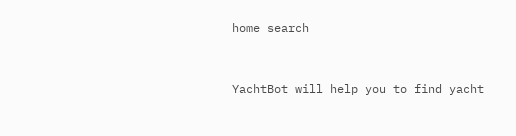home search


YachtBot will help you to find yacht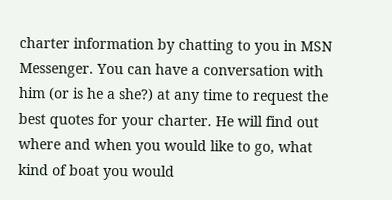charter information by chatting to you in MSN Messenger. You can have a conversation with him (or is he a she?) at any time to request the best quotes for your charter. He will find out where and when you would like to go, what kind of boat you would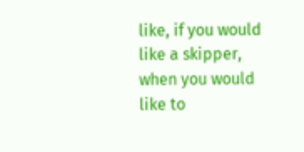like, if you would like a skipper, when you would like to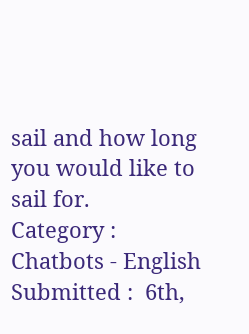sail and how long you would like to sail for.
Category : Chatbots - English
Submitted :  6th,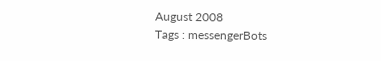August 2008
Tags : messengerBots